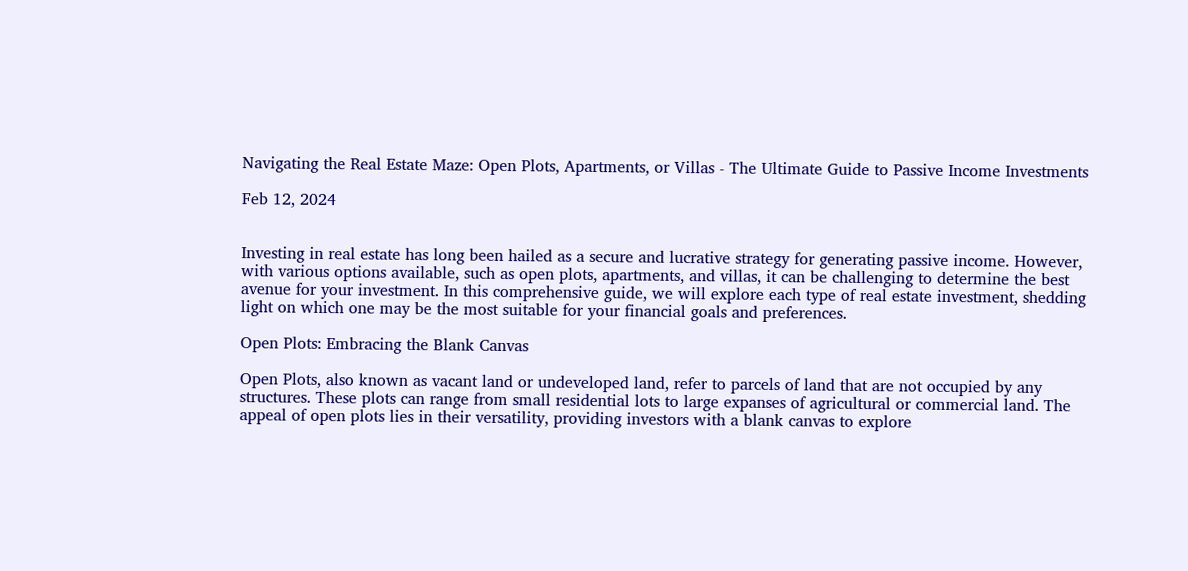Navigating the Real Estate Maze: Open Plots, Apartments, or Villas - The Ultimate Guide to Passive Income Investments

Feb 12, 2024


Investing in real estate has long been hailed as a secure and lucrative strategy for generating passive income. However, with various options available, such as open plots, apartments, and villas, it can be challenging to determine the best avenue for your investment. In this comprehensive guide, we will explore each type of real estate investment, shedding light on which one may be the most suitable for your financial goals and preferences.

Open Plots: Embracing the Blank Canvas

Open Plots, also known as vacant land or undeveloped land, refer to parcels of land that are not occupied by any structures. These plots can range from small residential lots to large expanses of agricultural or commercial land. The appeal of open plots lies in their versatility, providing investors with a blank canvas to explore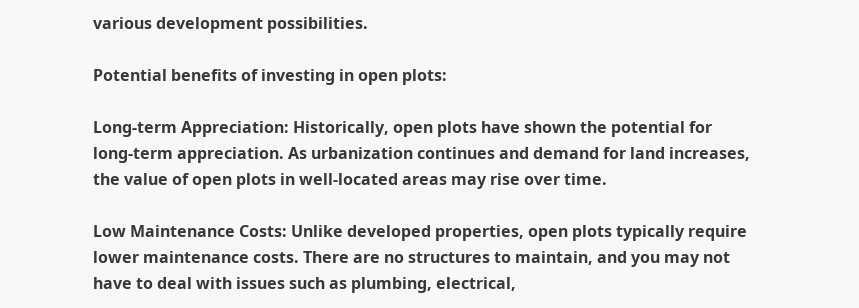various development possibilities.

Potential benefits of investing in open plots:

Long-term Appreciation: Historically, open plots have shown the potential for long-term appreciation. As urbanization continues and demand for land increases, the value of open plots in well-located areas may rise over time.

Low Maintenance Costs: Unlike developed properties, open plots typically require lower maintenance costs. There are no structures to maintain, and you may not have to deal with issues such as plumbing, electrical,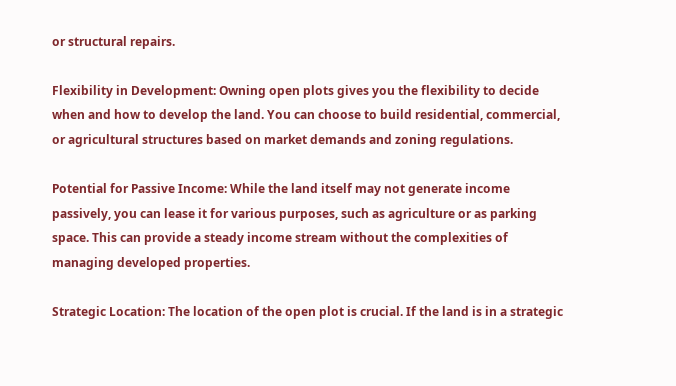or structural repairs.

Flexibility in Development: Owning open plots gives you the flexibility to decide when and how to develop the land. You can choose to build residential, commercial, or agricultural structures based on market demands and zoning regulations.

Potential for Passive Income: While the land itself may not generate income passively, you can lease it for various purposes, such as agriculture or as parking space. This can provide a steady income stream without the complexities of managing developed properties.

Strategic Location: The location of the open plot is crucial. If the land is in a strategic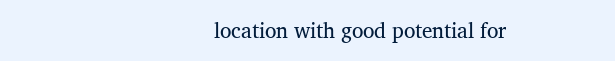location with good potential for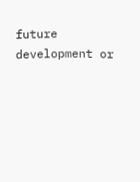future development or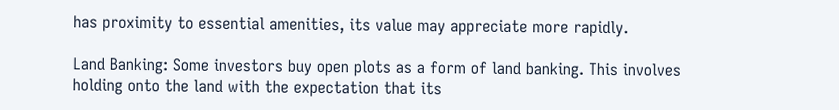has proximity to essential amenities, its value may appreciate more rapidly.

Land Banking: Some investors buy open plots as a form of land banking. This involves holding onto the land with the expectation that its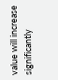value will increase significantly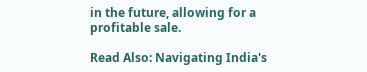in the future, allowing for a profitable sale.

Read Also: Navigating India's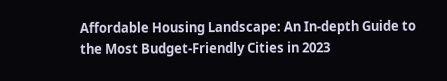Affordable Housing Landscape: An In-depth Guide to the Most Budget-Friendly Cities in 2023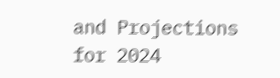and Projections for 2024